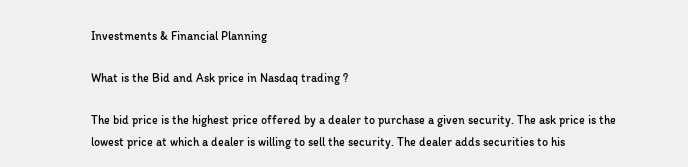Investments & Financial Planning

What is the Bid and Ask price in Nasdaq trading ?

The bid price is the highest price offered by a dealer to purchase a given security. The ask price is the lowest price at which a dealer is willing to sell the security. The dealer adds securities to his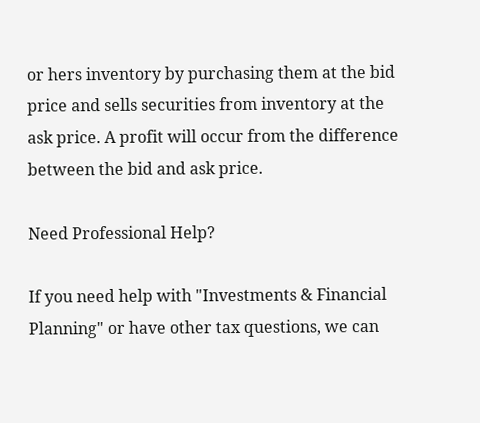or hers inventory by purchasing them at the bid price and sells securities from inventory at the ask price. A profit will occur from the difference between the bid and ask price.

Need Professional Help?

If you need help with "Investments & Financial Planning" or have other tax questions, we can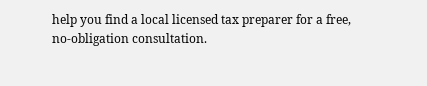help you find a local licensed tax preparer for a free, no-obligation consultation.